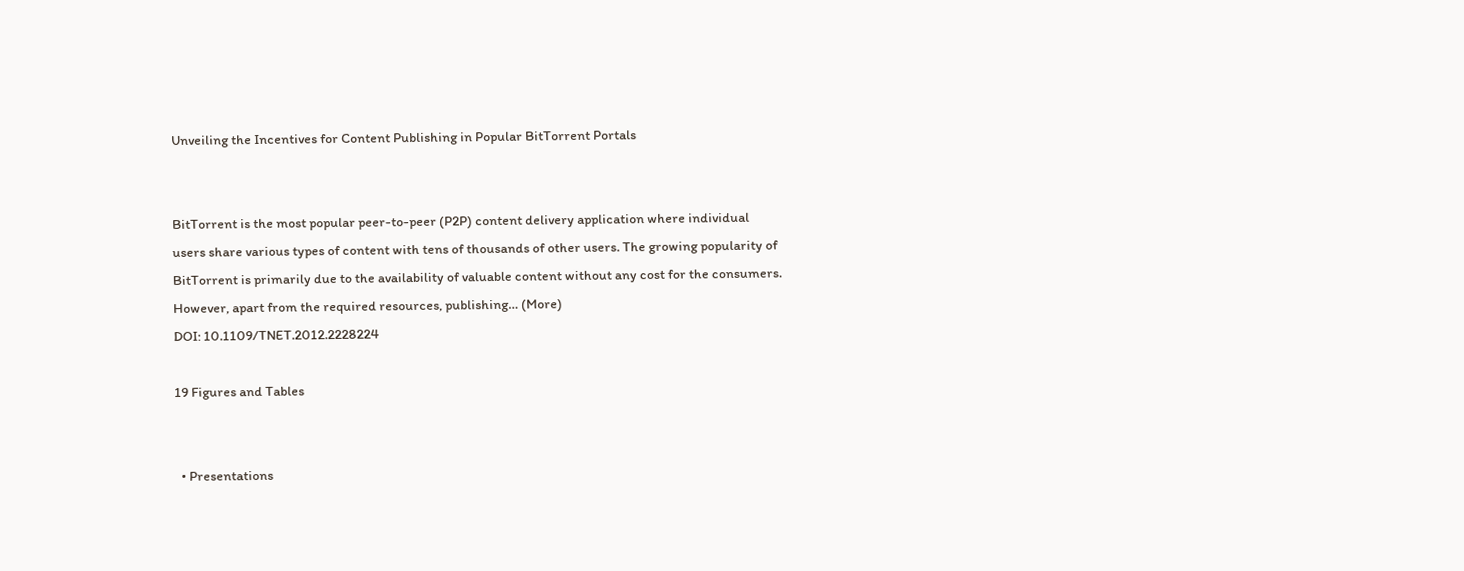Unveiling the Incentives for Content Publishing in Popular BitTorrent Portals


BitTorrent is the most popular peer-to-peer (P2P) content delivery application where individual users share various types of content with tens of thousands of other users. The growing popularity of BitTorrent is primarily due to the availability of valuable content without any cost for the consumers. However, apart from the required resources, publishing… (More)
DOI: 10.1109/TNET.2012.2228224

19 Figures and Tables


  • Presentations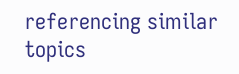referencing similar topics